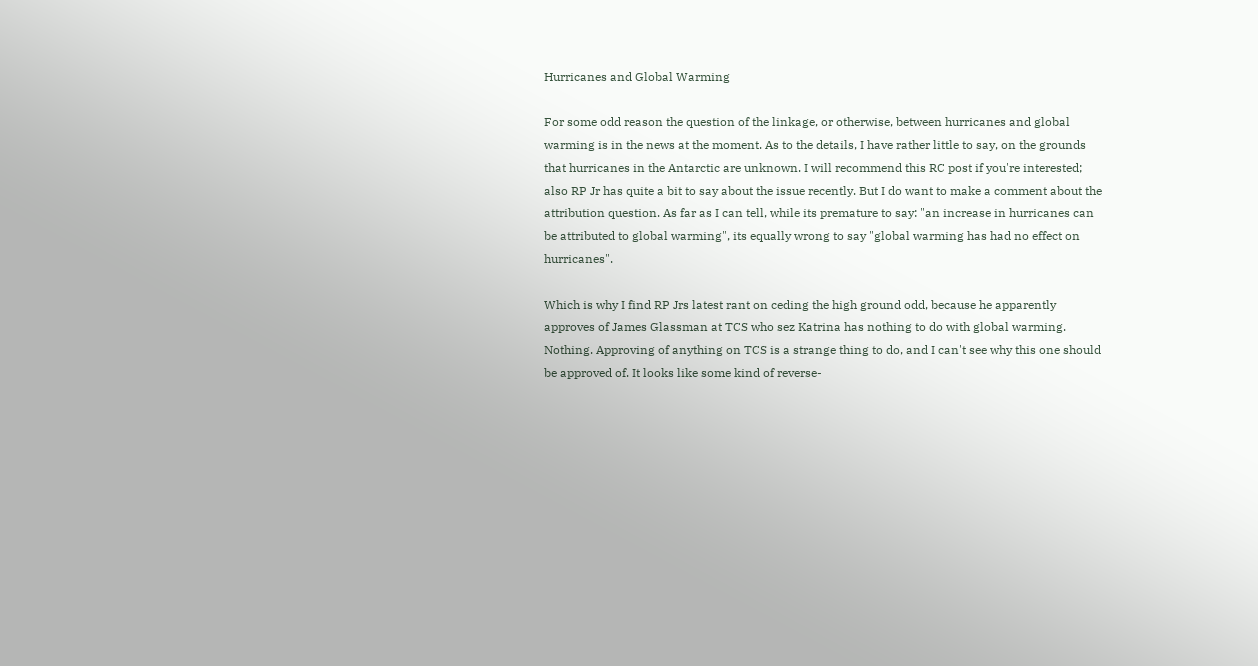Hurricanes and Global Warming

For some odd reason the question of the linkage, or otherwise, between hurricanes and global warming is in the news at the moment. As to the details, I have rather little to say, on the grounds that hurricanes in the Antarctic are unknown. I will recommend this RC post if you're interested; also RP Jr has quite a bit to say about the issue recently. But I do want to make a comment about the attribution question. As far as I can tell, while its premature to say: "an increase in hurricanes can be attributed to global warming", its equally wrong to say "global warming has had no effect on hurricanes".

Which is why I find RP Jrs latest rant on ceding the high ground odd, because he apparently approves of James Glassman at TCS who sez Katrina has nothing to do with global warming. Nothing. Approving of anything on TCS is a strange thing to do, and I can't see why this one should be approved of. It looks like some kind of reverse-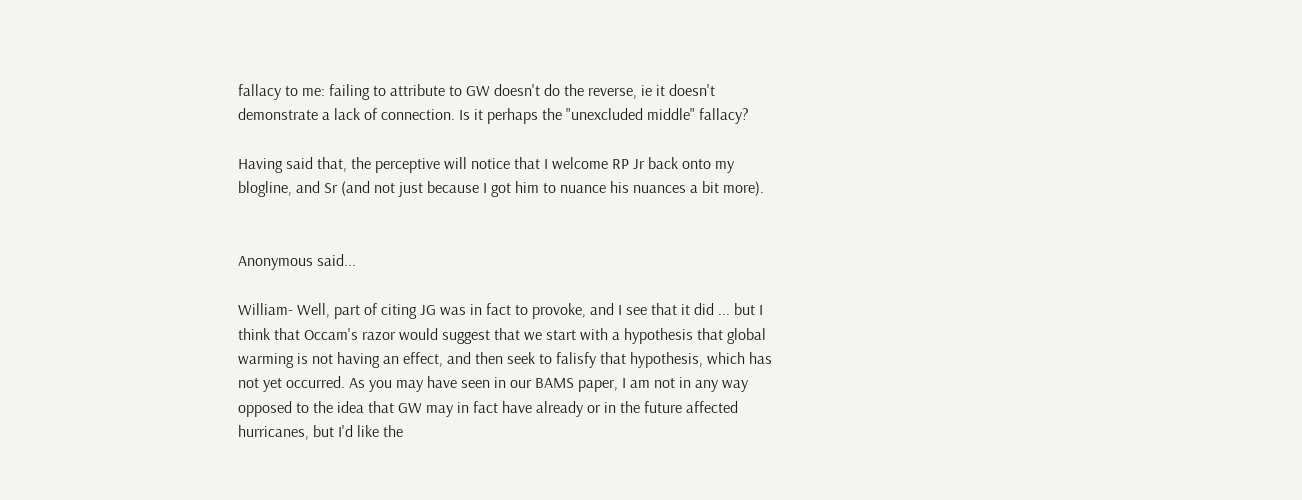fallacy to me: failing to attribute to GW doesn't do the reverse, ie it doesn't demonstrate a lack of connection. Is it perhaps the "unexcluded middle" fallacy?

Having said that, the perceptive will notice that I welcome RP Jr back onto my blogline, and Sr (and not just because I got him to nuance his nuances a bit more).


Anonymous said...

William- Well, part of citing JG was in fact to provoke, and I see that it did ... but I think that Occam's razor would suggest that we start with a hypothesis that global warming is not having an effect, and then seek to falisfy that hypothesis, which has not yet occurred. As you may have seen in our BAMS paper, I am not in any way opposed to the idea that GW may in fact have already or in the future affected hurricanes, but I'd like the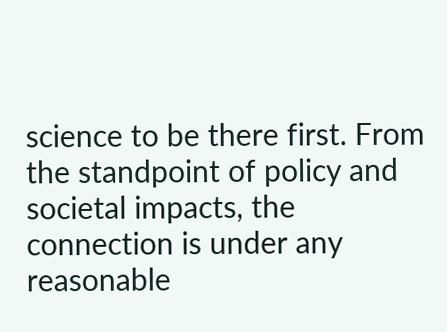science to be there first. From the standpoint of policy and societal impacts, the connection is under any reasonable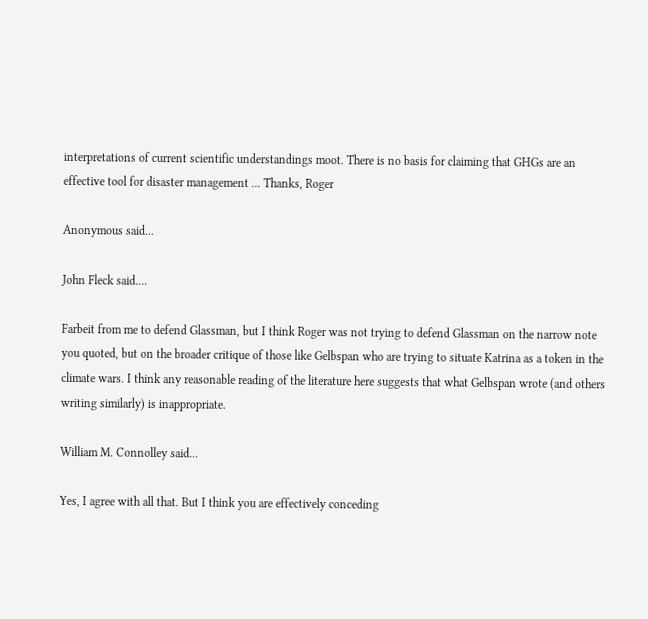interpretations of current scientific understandings moot. There is no basis for claiming that GHGs are an effective tool for disaster management ... Thanks, Roger

Anonymous said...

John Fleck said....

Farbeit from me to defend Glassman, but I think Roger was not trying to defend Glassman on the narrow note you quoted, but on the broader critique of those like Gelbspan who are trying to situate Katrina as a token in the climate wars. I think any reasonable reading of the literature here suggests that what Gelbspan wrote (and others writing similarly) is inappropriate.

William M. Connolley said...

Yes, I agree with all that. But I think you are effectively conceding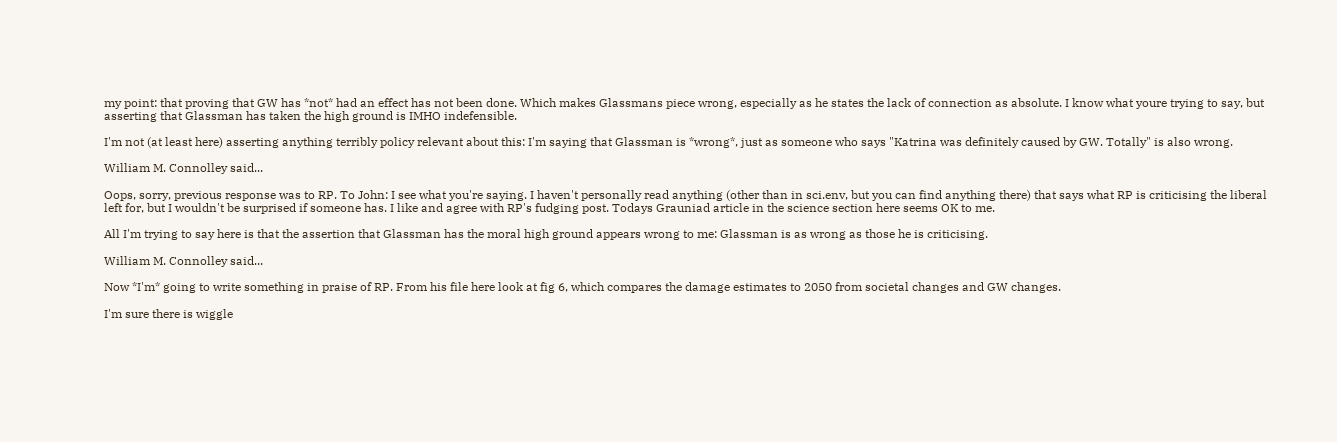my point: that proving that GW has *not* had an effect has not been done. Which makes Glassmans piece wrong, especially as he states the lack of connection as absolute. I know what youre trying to say, but asserting that Glassman has taken the high ground is IMHO indefensible.

I'm not (at least here) asserting anything terribly policy relevant about this: I'm saying that Glassman is *wrong*, just as someone who says "Katrina was definitely caused by GW. Totally" is also wrong.

William M. Connolley said...

Oops, sorry, previous response was to RP. To John: I see what you're saying. I haven't personally read anything (other than in sci.env, but you can find anything there) that says what RP is criticising the liberal left for, but I wouldn't be surprised if someone has. I like and agree with RP's fudging post. Todays Grauniad article in the science section here seems OK to me.

All I'm trying to say here is that the assertion that Glassman has the moral high ground appears wrong to me: Glassman is as wrong as those he is criticising.

William M. Connolley said...

Now *I'm* going to write something in praise of RP. From his file here look at fig 6, which compares the damage estimates to 2050 from societal changes and GW changes.

I'm sure there is wiggle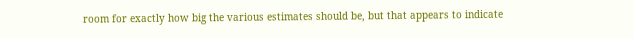room for exactly how big the various estimates should be, but that appears to indicate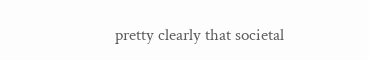pretty clearly that societal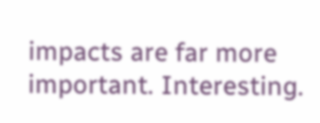impacts are far more important. Interesting.